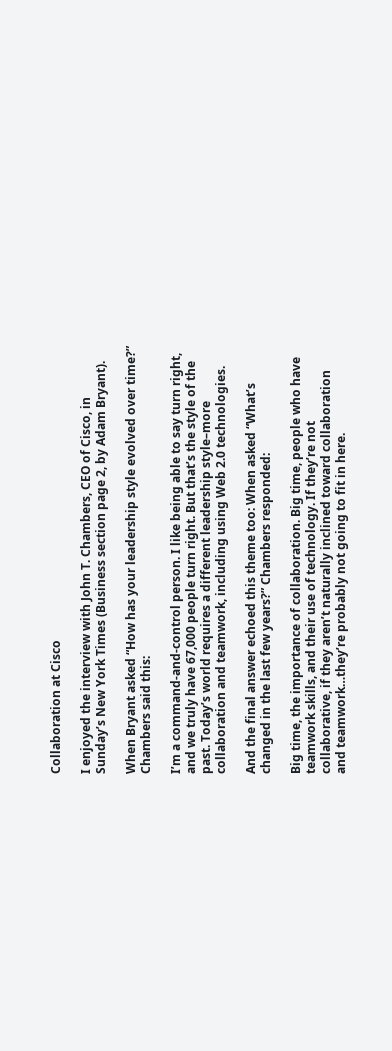Collaboration at Cisco

I enjoyed the interview with John T. Chambers, CEO of Cisco, in Sunday’s New York Times (Business section page 2, by Adam Bryant).

When Bryant asked “How has your leadership style evolved over time?” Chambers said this:

I’m a command-and-control person. I like being able to say turn right, and we truly have 67,000 people turn right. But that’s the style of the past. Today’s world requires a different leadership style–more collaboration and teamwork, including using Web 2.0 technologies.

And the final answer echoed this theme too: When asked “What’s changed in the last few years?” Chambers responded:

Big time, the importance of collaboration. Big time, people who have teamwork skills, and their use of technology. If they’re not collaborative, if they aren’t naturally inclined toward collaboration and teamwork…they’re probably not going to fit in here.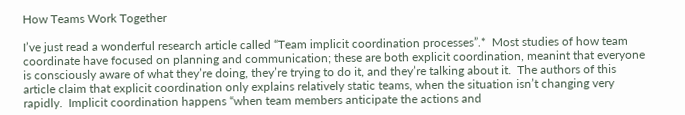How Teams Work Together

I’ve just read a wonderful research article called “Team implicit coordination processes”.*  Most studies of how team coordinate have focused on planning and communication; these are both explicit coordination, meanint that everyone is consciously aware of what they’re doing, they’re trying to do it, and they’re talking about it.  The authors of this article claim that explicit coordination only explains relatively static teams, when the situation isn’t changing very rapidly.  Implicit coordination happens “when team members anticipate the actions and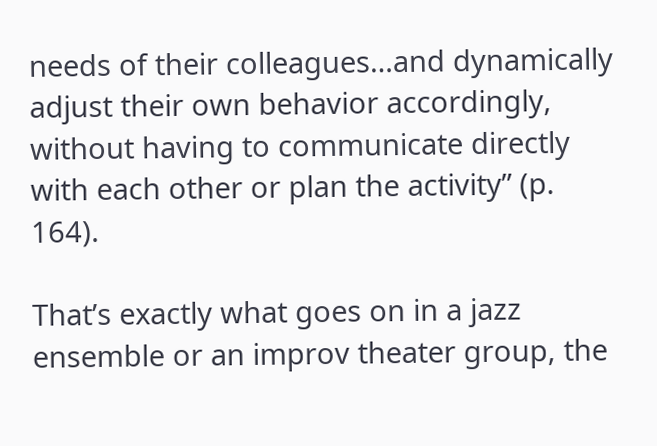needs of their colleagues…and dynamically adjust their own behavior accordingly, without having to communicate directly with each other or plan the activity” (p. 164).

That’s exactly what goes on in a jazz ensemble or an improv theater group, the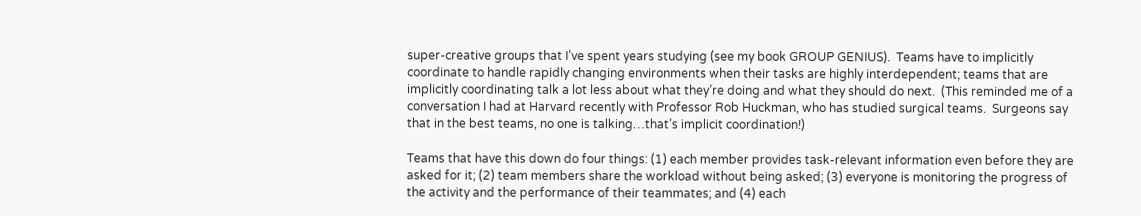super-creative groups that I’ve spent years studying (see my book GROUP GENIUS).  Teams have to implicitly coordinate to handle rapidly changing environments when their tasks are highly interdependent; teams that are implicitly coordinating talk a lot less about what they’re doing and what they should do next.  (This reminded me of a conversation I had at Harvard recently with Professor Rob Huckman, who has studied surgical teams.  Surgeons say that in the best teams, no one is talking…that’s implicit coordination!)

Teams that have this down do four things: (1) each member provides task-relevant information even before they are asked for it; (2) team members share the workload without being asked; (3) everyone is monitoring the progress of the activity and the performance of their teammates; and (4) each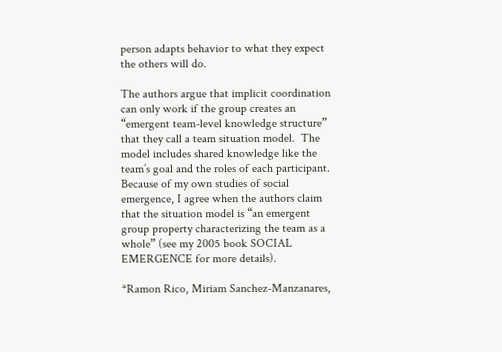person adapts behavior to what they expect the others will do.

The authors argue that implicit coordination can only work if the group creates an “emergent team-level knowledge structure” that they call a team situation model.  The model includes shared knowledge like the team’s goal and the roles of each participant.  Because of my own studies of social emergence, I agree when the authors claim that the situation model is “an emergent group property characterizing the team as a whole” (see my 2005 book SOCIAL EMERGENCE for more details).

*Ramon Rico, Miriam Sanchez-Manzanares,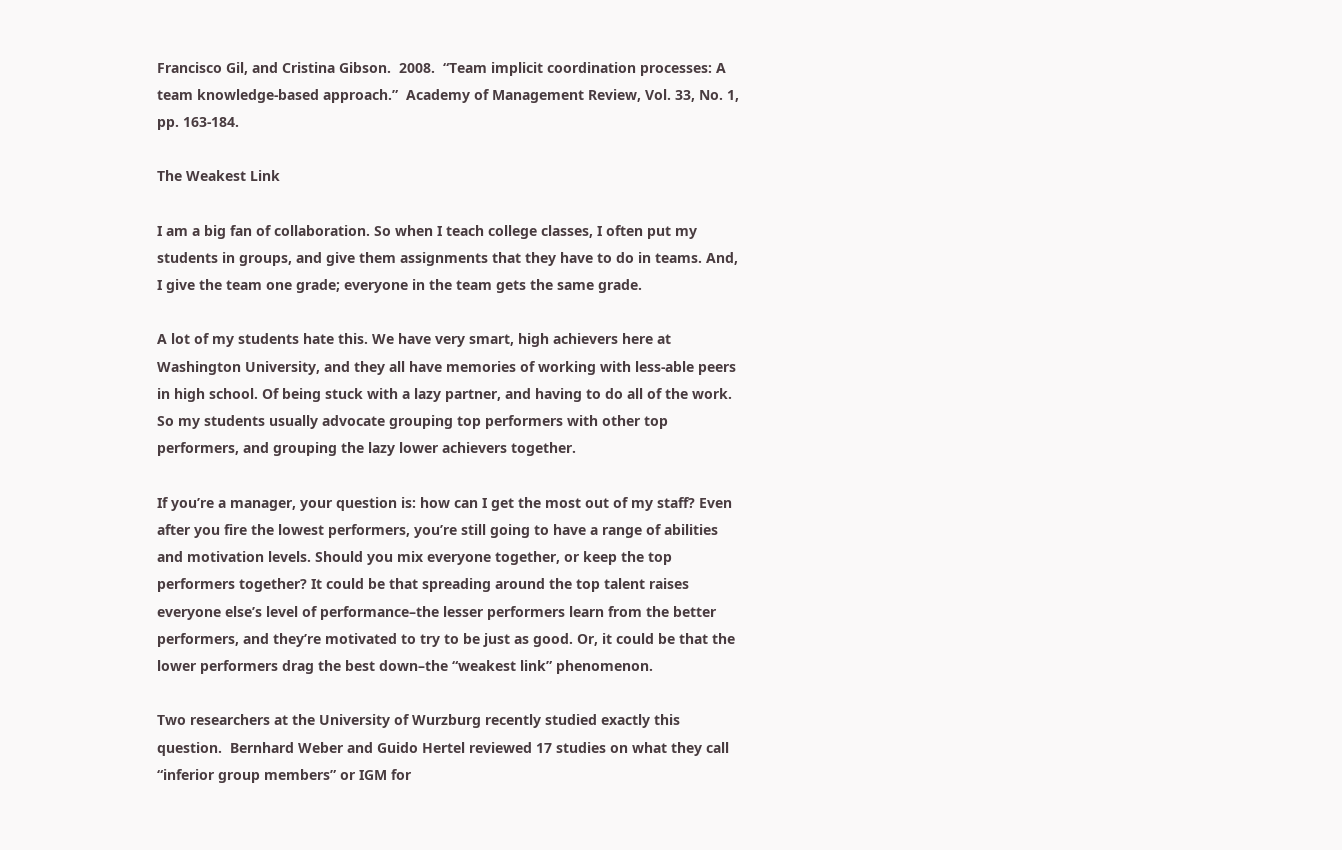Francisco Gil, and Cristina Gibson.  2008.  “Team implicit coordination processes: A team knowledge-based approach.”  Academy of Management Review, Vol. 33, No. 1, pp. 163-184.

The Weakest Link

I am a big fan of collaboration. So when I teach college classes, I often put my students in groups, and give them assignments that they have to do in teams. And, I give the team one grade; everyone in the team gets the same grade.

A lot of my students hate this. We have very smart, high achievers here at Washington University, and they all have memories of working with less-able peers in high school. Of being stuck with a lazy partner, and having to do all of the work. So my students usually advocate grouping top performers with other top performers, and grouping the lazy lower achievers together.

If you’re a manager, your question is: how can I get the most out of my staff? Even after you fire the lowest performers, you’re still going to have a range of abilities and motivation levels. Should you mix everyone together, or keep the top performers together? It could be that spreading around the top talent raises everyone else’s level of performance–the lesser performers learn from the better performers, and they’re motivated to try to be just as good. Or, it could be that the lower performers drag the best down–the “weakest link” phenomenon.

Two researchers at the University of Wurzburg recently studied exactly this question.  Bernhard Weber and Guido Hertel reviewed 17 studies on what they call “inferior group members” or IGM for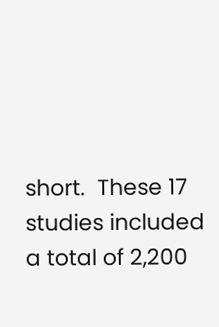short.  These 17 studies included a total of 2,200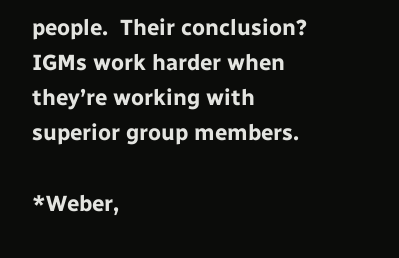people.  Their conclusion?  IGMs work harder when they’re working with superior group members.

*Weber,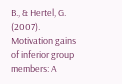B., & Hertel, G.  (2007). Motivation gains of inferior group members: A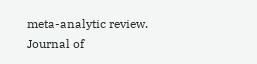meta-analytic review. Journal of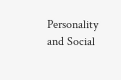Personality and Social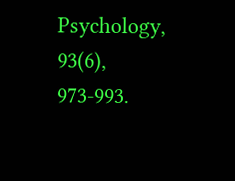Psychology, 93(6), 973-993.